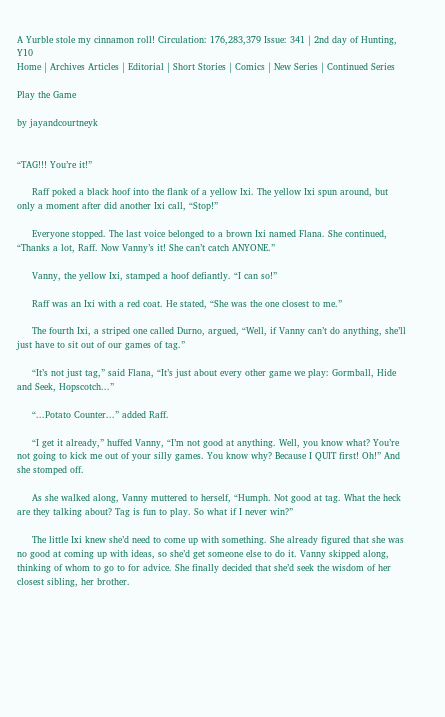A Yurble stole my cinnamon roll! Circulation: 176,283,379 Issue: 341 | 2nd day of Hunting, Y10
Home | Archives Articles | Editorial | Short Stories | Comics | New Series | Continued Series

Play the Game

by jayandcourtneyk


“TAG!!! You’re it!”

     Raff poked a black hoof into the flank of a yellow Ixi. The yellow Ixi spun around, but only a moment after did another Ixi call, “Stop!”

     Everyone stopped. The last voice belonged to a brown Ixi named Flana. She continued, “Thanks a lot, Raff. Now Vanny’s it! She can’t catch ANYONE.”

     Vanny, the yellow Ixi, stamped a hoof defiantly. “I can so!”

     Raff was an Ixi with a red coat. He stated, “She was the one closest to me.”

     The fourth Ixi, a striped one called Durno, argued, “Well, if Vanny can’t do anything, she’ll just have to sit out of our games of tag.”

     “It’s not just tag,” said Flana, “It’s just about every other game we play: Gormball, Hide and Seek, Hopscotch...”

     “...Potato Counter...” added Raff.

     “I get it already,” huffed Vanny, “I’m not good at anything. Well, you know what? You’re not going to kick me out of your silly games. You know why? Because I QUIT first! Oh!” And she stomped off.

     As she walked along, Vanny muttered to herself, “Humph. Not good at tag. What the heck are they talking about? Tag is fun to play. So what if I never win?”

     The little Ixi knew she’d need to come up with something. She already figured that she was no good at coming up with ideas, so she’d get someone else to do it. Vanny skipped along, thinking of whom to go to for advice. She finally decided that she’d seek the wisdom of her closest sibling, her brother.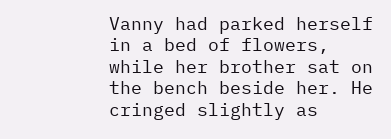Vanny had parked herself in a bed of flowers, while her brother sat on the bench beside her. He cringed slightly as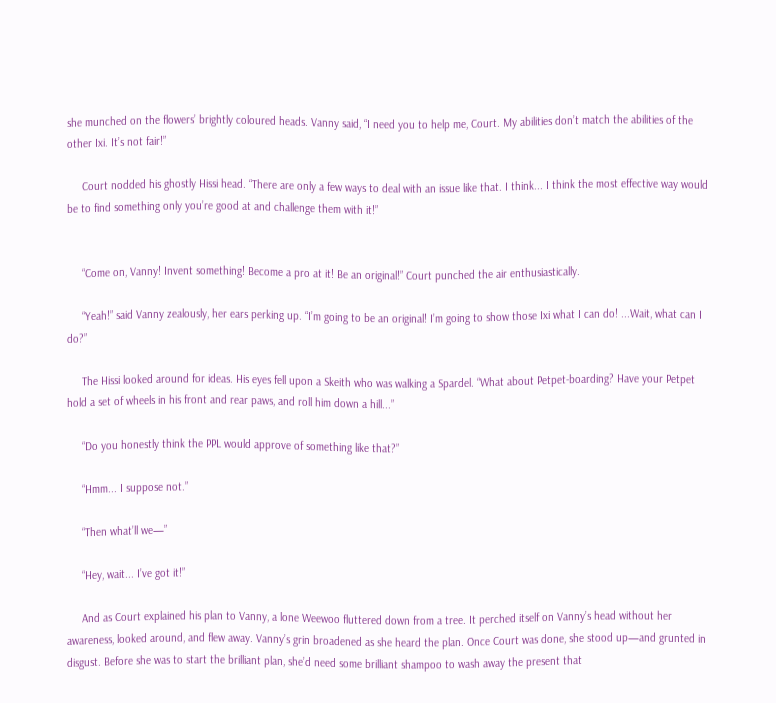she munched on the flowers’ brightly coloured heads. Vanny said, “I need you to help me, Court. My abilities don’t match the abilities of the other Ixi. It’s not fair!”

     Court nodded his ghostly Hissi head. “There are only a few ways to deal with an issue like that. I think... I think the most effective way would be to find something only you’re good at and challenge them with it!”


     “Come on, Vanny! Invent something! Become a pro at it! Be an original!” Court punched the air enthusiastically.

     “Yeah!” said Vanny zealously, her ears perking up. “I’m going to be an original! I’m going to show those Ixi what I can do! ...Wait, what can I do?”

     The Hissi looked around for ideas. His eyes fell upon a Skeith who was walking a Spardel. “What about Petpet-boarding? Have your Petpet hold a set of wheels in his front and rear paws, and roll him down a hill...”

     “Do you honestly think the PPL would approve of something like that?”

     “Hmm... I suppose not.”

     “Then what’ll we—”

     “Hey, wait... I’ve got it!”

     And as Court explained his plan to Vanny, a lone Weewoo fluttered down from a tree. It perched itself on Vanny’s head without her awareness, looked around, and flew away. Vanny’s grin broadened as she heard the plan. Once Court was done, she stood up—and grunted in disgust. Before she was to start the brilliant plan, she’d need some brilliant shampoo to wash away the present that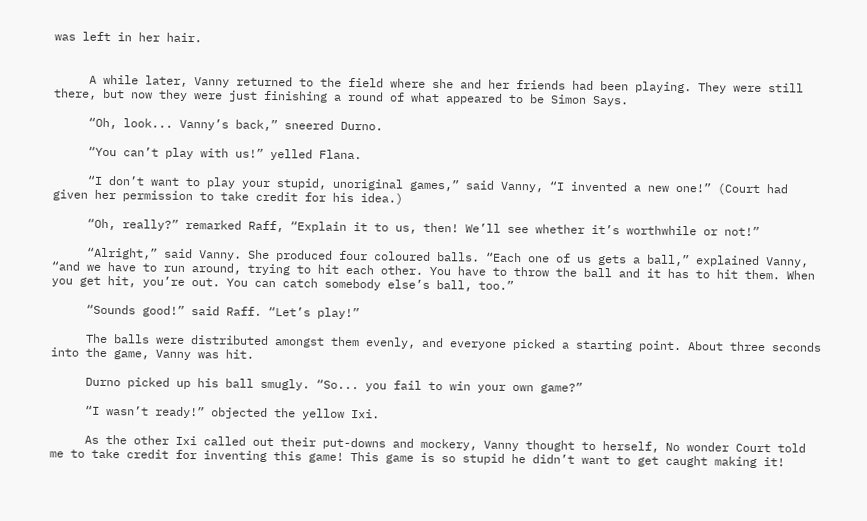was left in her hair.


     A while later, Vanny returned to the field where she and her friends had been playing. They were still there, but now they were just finishing a round of what appeared to be Simon Says.

     “Oh, look... Vanny’s back,” sneered Durno.

     “You can’t play with us!” yelled Flana.

     “I don’t want to play your stupid, unoriginal games,” said Vanny, “I invented a new one!” (Court had given her permission to take credit for his idea.)

     “Oh, really?” remarked Raff, “Explain it to us, then! We’ll see whether it’s worthwhile or not!”

     “Alright,” said Vanny. She produced four coloured balls. “Each one of us gets a ball,” explained Vanny, “and we have to run around, trying to hit each other. You have to throw the ball and it has to hit them. When you get hit, you’re out. You can catch somebody else’s ball, too.”

     “Sounds good!” said Raff. “Let’s play!”

     The balls were distributed amongst them evenly, and everyone picked a starting point. About three seconds into the game, Vanny was hit.

     Durno picked up his ball smugly. “So... you fail to win your own game?”

     “I wasn’t ready!” objected the yellow Ixi.

     As the other Ixi called out their put-downs and mockery, Vanny thought to herself, No wonder Court told me to take credit for inventing this game! This game is so stupid he didn’t want to get caught making it!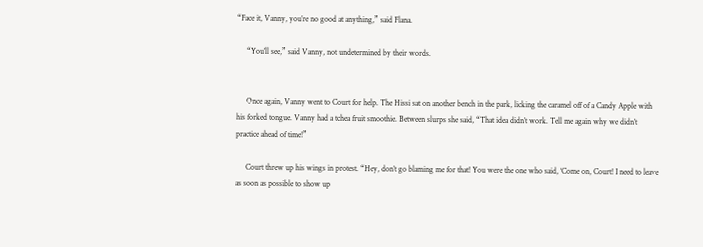“Face it, Vanny, you’re no good at anything,” said Flana.

     “You’ll see,” said Vanny, not undetermined by their words.


     Once again, Vanny went to Court for help. The Hissi sat on another bench in the park, licking the caramel off of a Candy Apple with his forked tongue. Vanny had a tchea fruit smoothie. Between slurps she said, “That idea didn’t work. Tell me again why we didn’t practice ahead of time!”

     Court threw up his wings in protest. “Hey, don’t go blaming me for that! You were the one who said, ‘Come on, Court! I need to leave as soon as possible to show up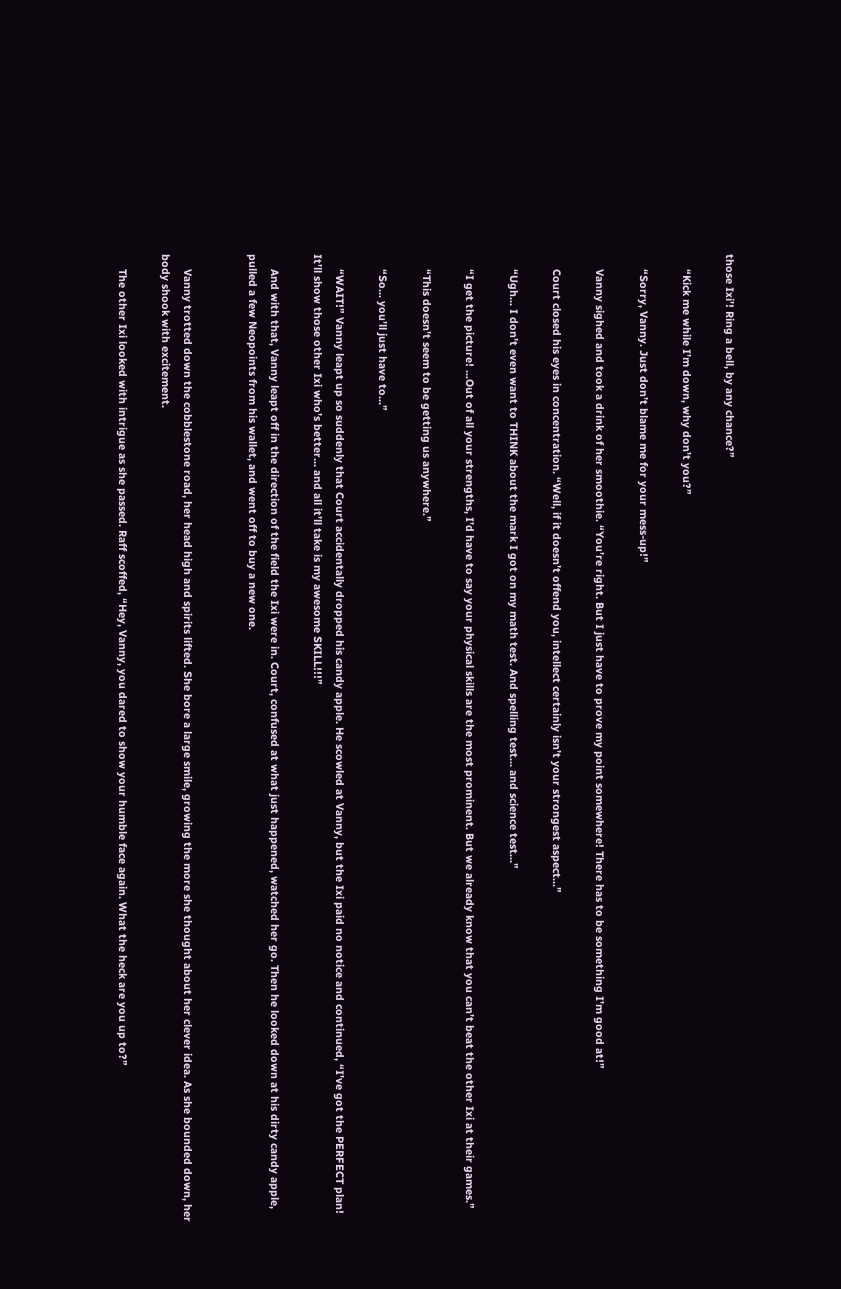those Ixi’! Ring a bell, by any chance?”

     “Kick me while I’m down, why don’t you?”

     “Sorry, Vanny. Just don’t blame me for your mess-up!”

     Vanny sighed and took a drink of her smoothie. “You’re right. But I just have to prove my point somewhere! There has to be something I’m good at!”

     Court closed his eyes in concentration. “Well, if it doesn’t offend you, intellect certainly isn’t your strongest aspect...”

     “Ugh... I don’t even want to THINK about the mark I got on my math test. And spelling test... and science test...”

     “I get the picture! ...Out of all your strengths, I’d have to say your physical skills are the most prominent. But we already know that you can’t beat the other Ixi at their games.”

     “This doesn’t seem to be getting us anywhere.”

     “So... you’ll just have to...”

     “WAIT!” Vanny leapt up so suddenly that Court accidentally dropped his candy apple. He scowled at Vanny, but the Ixi paid no notice and continued, “I’ve got the PERFECT plan! It’ll show those other Ixi who’s better... and all it’ll take is my awesome SKILL!!!”

     And with that, Vanny leapt off in the direction of the field the Ixi were in. Court, confused at what just happened, watched her go. Then he looked down at his dirty candy apple, pulled a few Neopoints from his wallet, and went off to buy a new one.


     Vanny trotted down the cobblestone road, her head high and spirits lifted. She bore a large smile, growing the more she thought about her clever idea. As she bounded down, her body shook with excitement.

     The other Ixi looked with intrigue as she passed. Raff scoffed, “Hey, Vanny, you dared to show your humble face again. What the heck are you up to?”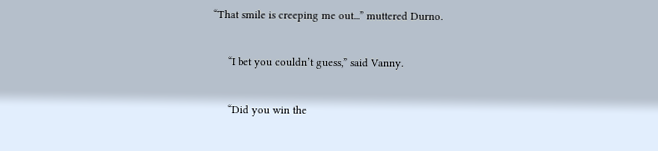“That smile is creeping me out...” muttered Durno.

     “I bet you couldn’t guess,” said Vanny.

     “Did you win the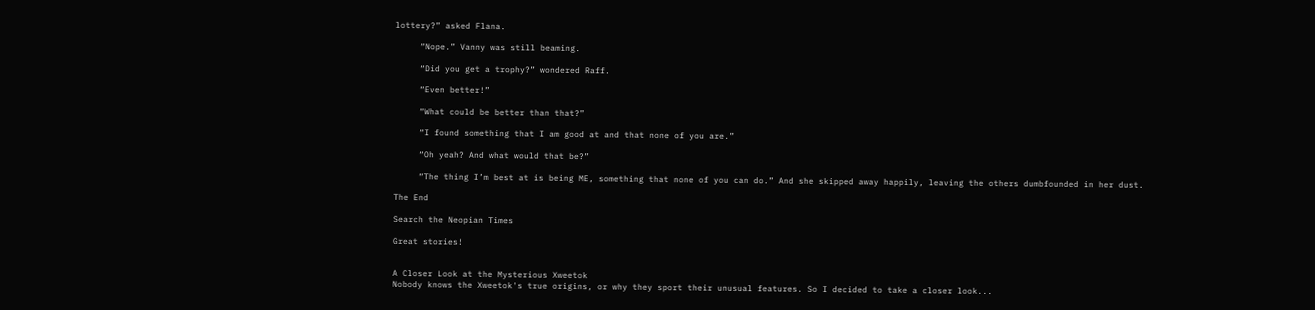lottery?” asked Flana.

     “Nope.” Vanny was still beaming.

     “Did you get a trophy?” wondered Raff.

     “Even better!”

     “What could be better than that?”

     “I found something that I am good at and that none of you are.”

     “Oh yeah? And what would that be?”

     “The thing I’m best at is being ME, something that none of you can do.” And she skipped away happily, leaving the others dumbfounded in her dust.

The End

Search the Neopian Times

Great stories!


A Closer Look at the Mysterious Xweetok
Nobody knows the Xweetok's true origins, or why they sport their unusual features. So I decided to take a closer look...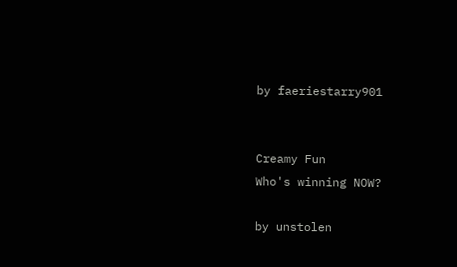by faeriestarry901


Creamy Fun
Who's winning NOW?

by unstolen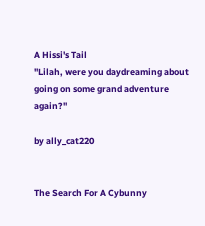A Hissi's Tail
"Lilah, were you daydreaming about going on some grand adventure again?"

by ally_cat220


The Search For A Cybunny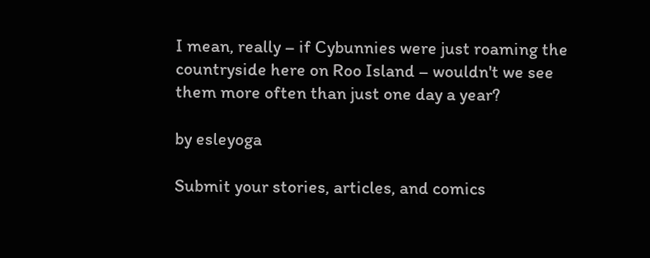I mean, really – if Cybunnies were just roaming the countryside here on Roo Island – wouldn't we see them more often than just one day a year?

by esleyoga

Submit your stories, articles, and comics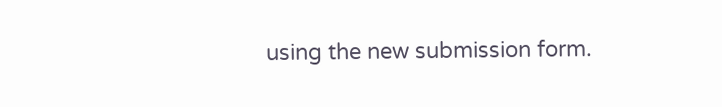using the new submission form.